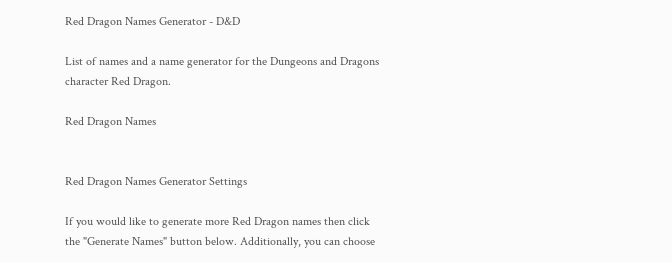Red Dragon Names Generator - D&D

List of names and a name generator for the Dungeons and Dragons character Red Dragon.

Red Dragon Names


Red Dragon Names Generator Settings

If you would like to generate more Red Dragon names then click the "Generate Names" button below. Additionally, you can choose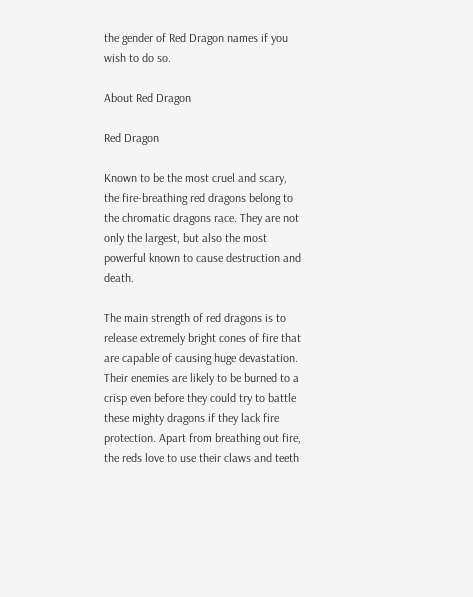the gender of Red Dragon names if you wish to do so.

About Red Dragon

Red Dragon

Known to be the most cruel and scary, the fire-breathing red dragons belong to the chromatic dragons race. They are not only the largest, but also the most powerful known to cause destruction and death.

The main strength of red dragons is to release extremely bright cones of fire that are capable of causing huge devastation. Their enemies are likely to be burned to a crisp even before they could try to battle these mighty dragons if they lack fire protection. Apart from breathing out fire, the reds love to use their claws and teeth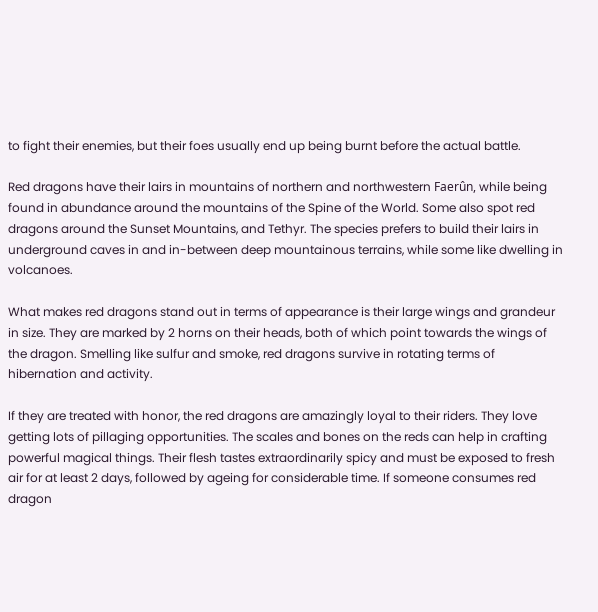to fight their enemies, but their foes usually end up being burnt before the actual battle.

Red dragons have their lairs in mountains of northern and northwestern Faerûn, while being found in abundance around the mountains of the Spine of the World. Some also spot red dragons around the Sunset Mountains, and Tethyr. The species prefers to build their lairs in underground caves in and in-between deep mountainous terrains, while some like dwelling in volcanoes.

What makes red dragons stand out in terms of appearance is their large wings and grandeur in size. They are marked by 2 horns on their heads, both of which point towards the wings of the dragon. Smelling like sulfur and smoke, red dragons survive in rotating terms of hibernation and activity.

If they are treated with honor, the red dragons are amazingly loyal to their riders. They love getting lots of pillaging opportunities. The scales and bones on the reds can help in crafting powerful magical things. Their flesh tastes extraordinarily spicy and must be exposed to fresh air for at least 2 days, followed by ageing for considerable time. If someone consumes red dragon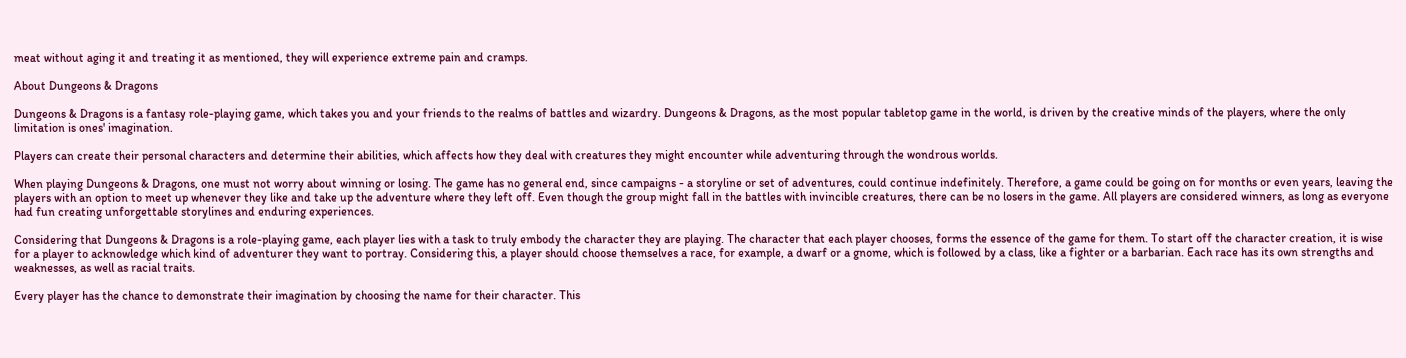meat without aging it and treating it as mentioned, they will experience extreme pain and cramps.

About Dungeons & Dragons

Dungeons & Dragons is a fantasy role-playing game, which takes you and your friends to the realms of battles and wizardry. Dungeons & Dragons, as the most popular tabletop game in the world, is driven by the creative minds of the players, where the only limitation is ones' imagination.

Players can create their personal characters and determine their abilities, which affects how they deal with creatures they might encounter while adventuring through the wondrous worlds.

When playing Dungeons & Dragons, one must not worry about winning or losing. The game has no general end, since campaigns - a storyline or set of adventures, could continue indefinitely. Therefore, a game could be going on for months or even years, leaving the players with an option to meet up whenever they like and take up the adventure where they left off. Even though the group might fall in the battles with invincible creatures, there can be no losers in the game. All players are considered winners, as long as everyone had fun creating unforgettable storylines and enduring experiences.

Considering that Dungeons & Dragons is a role-playing game, each player lies with a task to truly embody the character they are playing. The character that each player chooses, forms the essence of the game for them. To start off the character creation, it is wise for a player to acknowledge which kind of adventurer they want to portray. Considering this, a player should choose themselves a race, for example, a dwarf or a gnome, which is followed by a class, like a fighter or a barbarian. Each race has its own strengths and weaknesses, as well as racial traits.

Every player has the chance to demonstrate their imagination by choosing the name for their character. This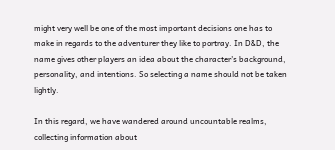might very well be one of the most important decisions one has to make in regards to the adventurer they like to portray. In D&D, the name gives other players an idea about the character's background, personality, and intentions. So selecting a name should not be taken lightly.

In this regard, we have wandered around uncountable realms, collecting information about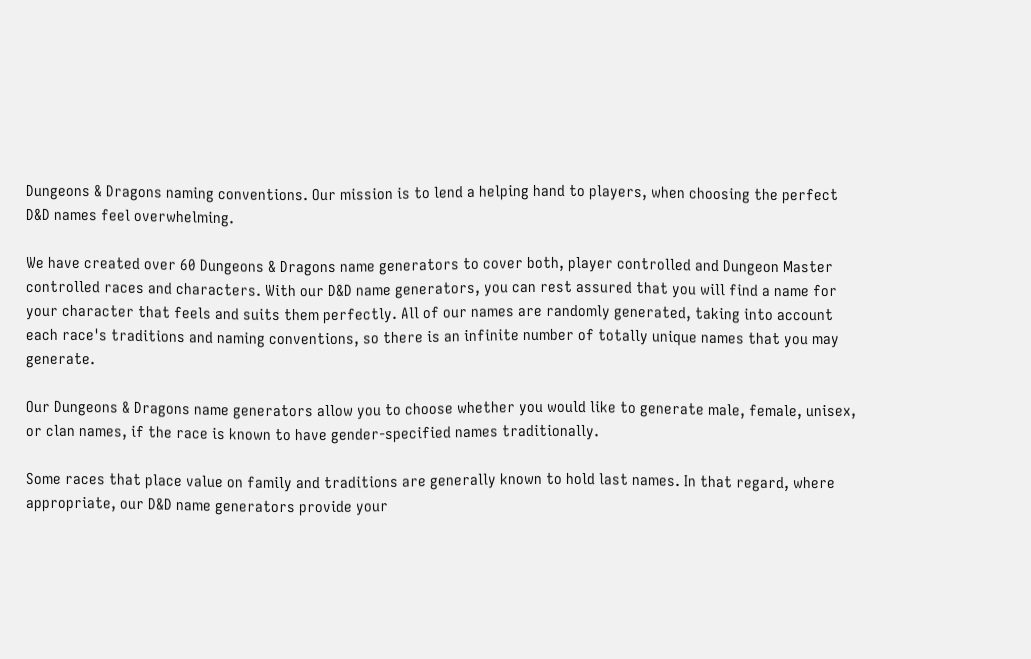Dungeons & Dragons naming conventions. Our mission is to lend a helping hand to players, when choosing the perfect D&D names feel overwhelming.

We have created over 60 Dungeons & Dragons name generators to cover both, player controlled and Dungeon Master controlled races and characters. With our D&D name generators, you can rest assured that you will find a name for your character that feels and suits them perfectly. All of our names are randomly generated, taking into account each race's traditions and naming conventions, so there is an infinite number of totally unique names that you may generate.

Our Dungeons & Dragons name generators allow you to choose whether you would like to generate male, female, unisex, or clan names, if the race is known to have gender-specified names traditionally.

Some races that place value on family and traditions are generally known to hold last names. In that regard, where appropriate, our D&D name generators provide your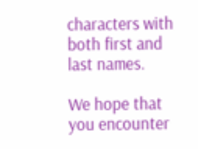characters with both first and last names.

We hope that you encounter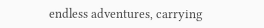endless adventures, carrying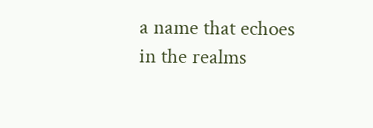a name that echoes in the realms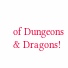of Dungeons & Dragons!